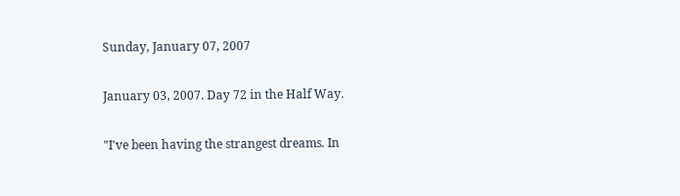Sunday, January 07, 2007

January 03, 2007. Day 72 in the Half Way.

"I've been having the strangest dreams. In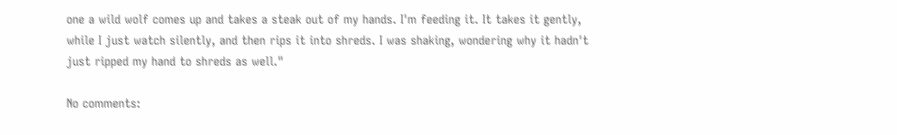one a wild wolf comes up and takes a steak out of my hands. I'm feeding it. It takes it gently, while I just watch silently, and then rips it into shreds. I was shaking, wondering why it hadn't just ripped my hand to shreds as well."

No comments: